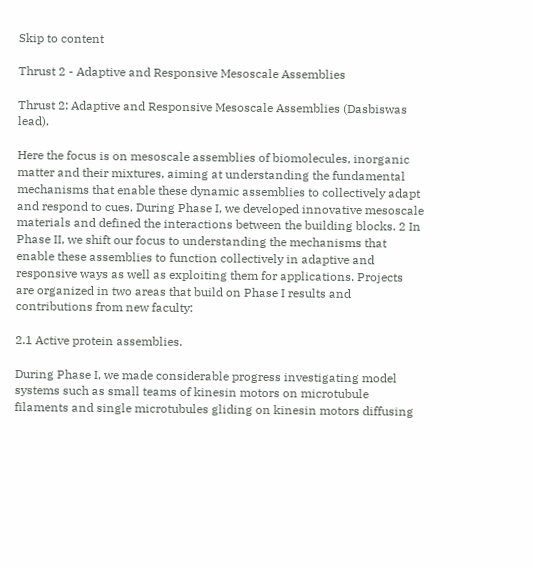Skip to content

Thrust 2 - Adaptive and Responsive Mesoscale Assemblies

Thrust 2: Adaptive and Responsive Mesoscale Assemblies (Dasbiswas lead).

Here the focus is on mesoscale assemblies of biomolecules, inorganic matter and their mixtures, aiming at understanding the fundamental mechanisms that enable these dynamic assemblies to collectively adapt and respond to cues. During Phase I, we developed innovative mesoscale materials and defined the interactions between the building blocks. 2 In Phase II, we shift our focus to understanding the mechanisms that enable these assemblies to function collectively in adaptive and responsive ways as well as exploiting them for applications. Projects are organized in two areas that build on Phase I results and contributions from new faculty:

2.1 Active protein assemblies.

During Phase I, we made considerable progress investigating model systems such as small teams of kinesin motors on microtubule filaments and single microtubules gliding on kinesin motors diffusing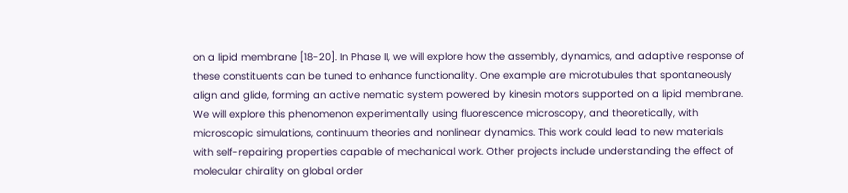on a lipid membrane [18-20]. In Phase II, we will explore how the assembly, dynamics, and adaptive response of these constituents can be tuned to enhance functionality. One example are microtubules that spontaneously align and glide, forming an active nematic system powered by kinesin motors supported on a lipid membrane. We will explore this phenomenon experimentally using fluorescence microscopy, and theoretically, with microscopic simulations, continuum theories and nonlinear dynamics. This work could lead to new materials with self-repairing properties capable of mechanical work. Other projects include understanding the effect of molecular chirality on global order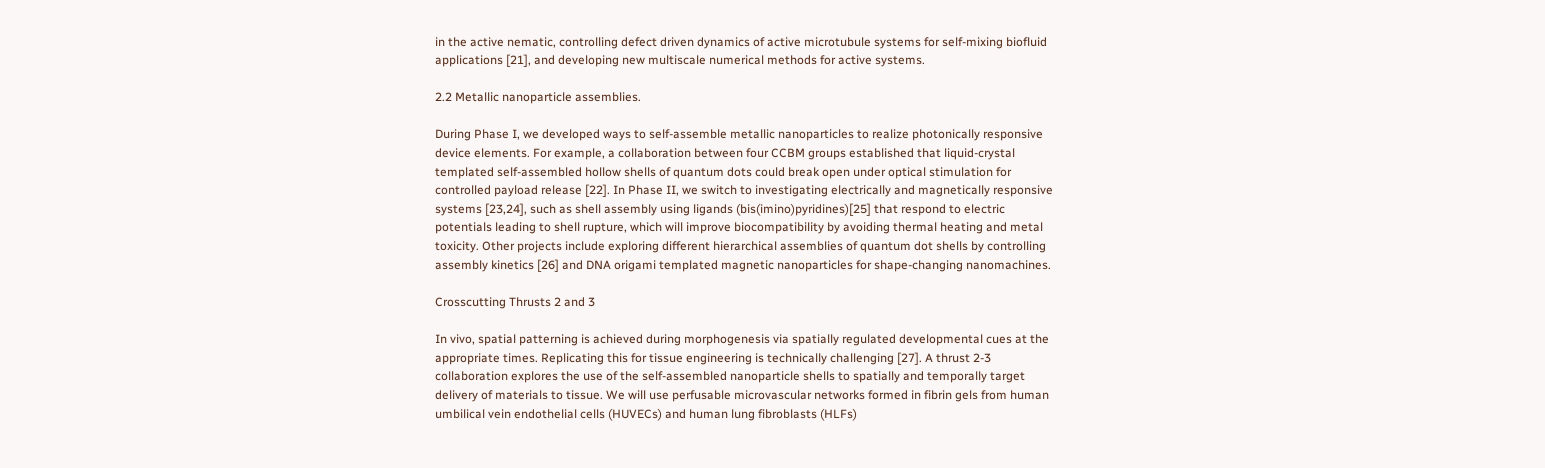in the active nematic, controlling defect driven dynamics of active microtubule systems for self-mixing biofluid applications [21], and developing new multiscale numerical methods for active systems.

2.2 Metallic nanoparticle assemblies.

During Phase I, we developed ways to self-assemble metallic nanoparticles to realize photonically responsive device elements. For example, a collaboration between four CCBM groups established that liquid-crystal templated self-assembled hollow shells of quantum dots could break open under optical stimulation for controlled payload release [22]. In Phase II, we switch to investigating electrically and magnetically responsive systems [23,24], such as shell assembly using ligands (bis(imino)pyridines)[25] that respond to electric potentials leading to shell rupture, which will improve biocompatibility by avoiding thermal heating and metal toxicity. Other projects include exploring different hierarchical assemblies of quantum dot shells by controlling assembly kinetics [26] and DNA origami templated magnetic nanoparticles for shape-changing nanomachines.

Crosscutting Thrusts 2 and 3

In vivo, spatial patterning is achieved during morphogenesis via spatially regulated developmental cues at the appropriate times. Replicating this for tissue engineering is technically challenging [27]. A thrust 2-3 collaboration explores the use of the self-assembled nanoparticle shells to spatially and temporally target delivery of materials to tissue. We will use perfusable microvascular networks formed in fibrin gels from human umbilical vein endothelial cells (HUVECs) and human lung fibroblasts (HLFs)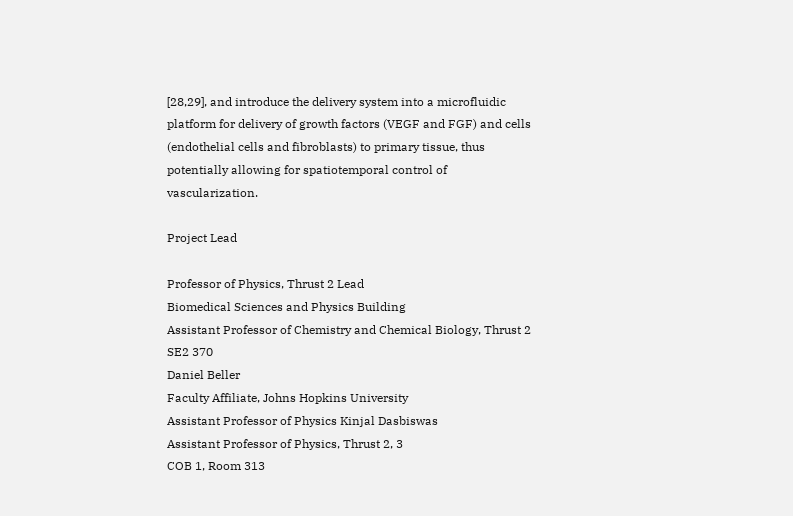[28,29], and introduce the delivery system into a microfluidic platform for delivery of growth factors (VEGF and FGF) and cells (endothelial cells and fibroblasts) to primary tissue, thus potentially allowing for spatiotemporal control of vascularization.

Project Lead

Professor of Physics, Thrust 2 Lead
Biomedical Sciences and Physics Building
Assistant Professor of Chemistry and Chemical Biology, Thrust 2
SE2 370
Daniel Beller
Faculty Affiliate, Johns Hopkins University
Assistant Professor of Physics Kinjal Dasbiswas
Assistant Professor of Physics, Thrust 2, 3
COB 1, Room 313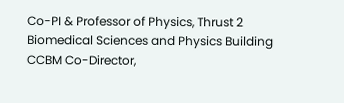Co-PI & Professor of Physics, Thrust 2
Biomedical Sciences and Physics Building
CCBM Co-Director,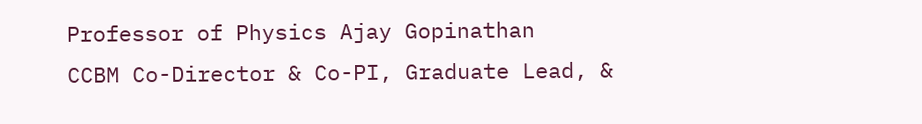Professor of Physics Ajay Gopinathan
CCBM Co-Director & Co-PI, Graduate Lead, &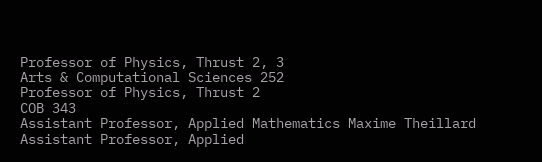Professor of Physics, Thrust 2, 3
Arts & Computational Sciences 252
Professor of Physics, Thrust 2
COB 343
Assistant Professor, Applied Mathematics Maxime Theillard
Assistant Professor, Applied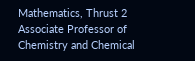Mathematics, Thrust 2
Associate Professor of Chemistry and Chemical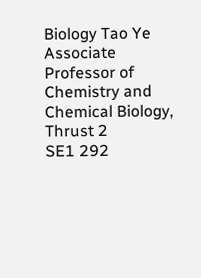Biology Tao Ye
Associate Professor of Chemistry and Chemical Biology, Thrust 2
SE1 292